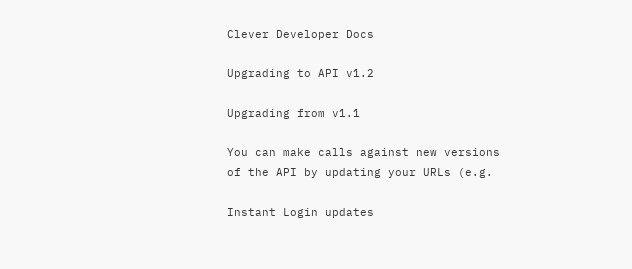Clever Developer Docs

Upgrading to API v1.2

Upgrading from v1.1

You can make calls against new versions of the API by updating your URLs (e.g.

Instant Login updates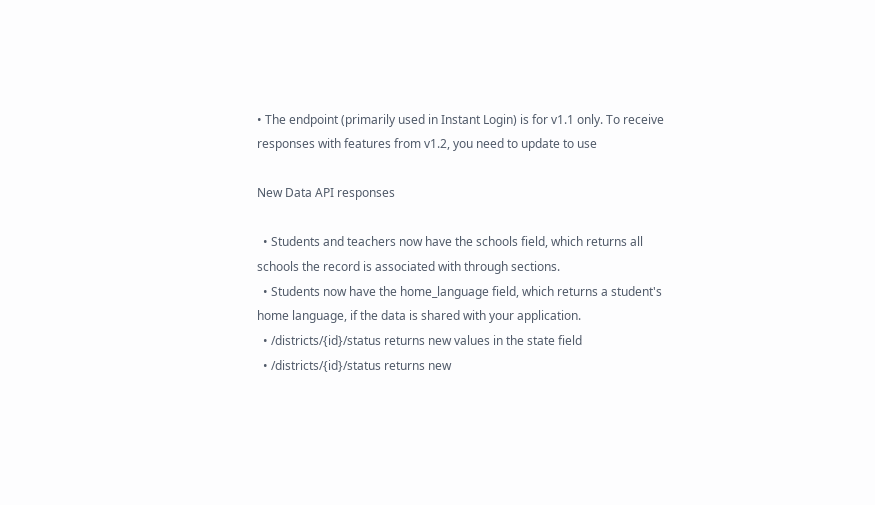• The endpoint (primarily used in Instant Login) is for v1.1 only. To receive responses with features from v1.2, you need to update to use

New Data API responses

  • Students and teachers now have the schools field, which returns all schools the record is associated with through sections.
  • Students now have the home_language field, which returns a student's home language, if the data is shared with your application.
  • /districts/{id}/status returns new values in the state field
  • /districts/{id}/status returns new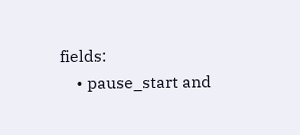fields:
    • pause_start and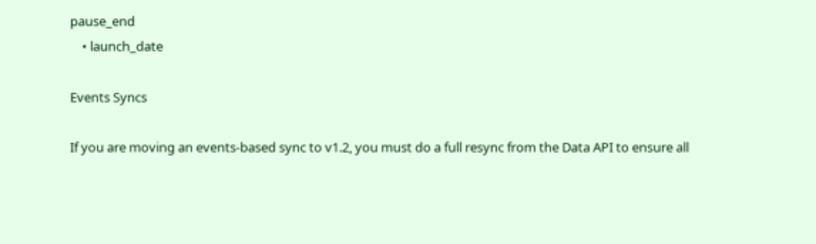pause_end
    • launch_date

Events Syncs

If you are moving an events-based sync to v1.2, you must do a full resync from the Data API to ensure all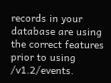records in your database are using the correct features prior to using /v1.2/events.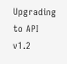Upgrading to API v1.2